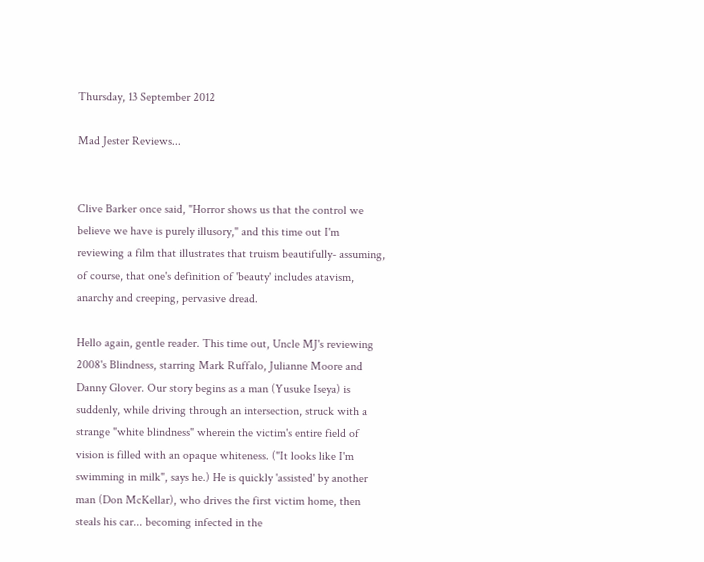Thursday, 13 September 2012

Mad Jester Reviews...


Clive Barker once said, "Horror shows us that the control we believe we have is purely illusory," and this time out I'm reviewing a film that illustrates that truism beautifully- assuming, of course, that one's definition of 'beauty' includes atavism, anarchy and creeping, pervasive dread.

Hello again, gentle reader. This time out, Uncle MJ's reviewing 2008's Blindness, starring Mark Ruffalo, Julianne Moore and Danny Glover. Our story begins as a man (Yusuke Iseya) is suddenly, while driving through an intersection, struck with a strange "white blindness" wherein the victim's entire field of vision is filled with an opaque whiteness. ("It looks like I'm swimming in milk", says he.) He is quickly 'assisted' by another man (Don McKellar), who drives the first victim home, then steals his car... becoming infected in the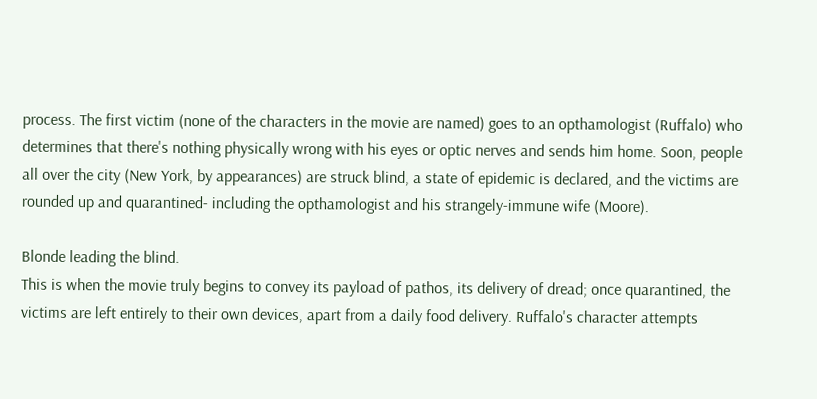process. The first victim (none of the characters in the movie are named) goes to an opthamologist (Ruffalo) who determines that there's nothing physically wrong with his eyes or optic nerves and sends him home. Soon, people all over the city (New York, by appearances) are struck blind, a state of epidemic is declared, and the victims are rounded up and quarantined- including the opthamologist and his strangely-immune wife (Moore).

Blonde leading the blind.
This is when the movie truly begins to convey its payload of pathos, its delivery of dread; once quarantined, the victims are left entirely to their own devices, apart from a daily food delivery. Ruffalo's character attempts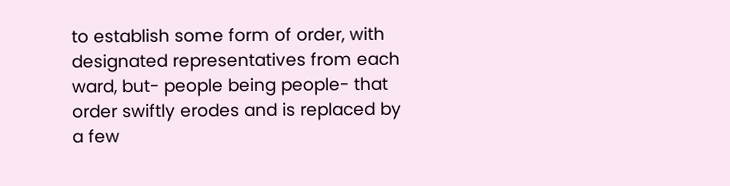to establish some form of order, with designated representatives from each ward, but- people being people- that order swiftly erodes and is replaced by a few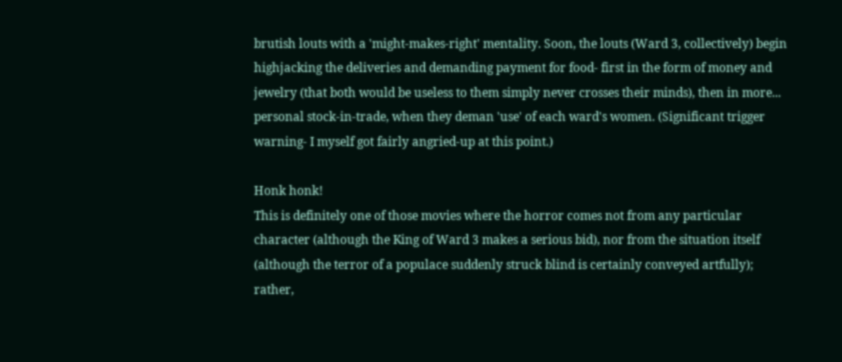brutish louts with a 'might-makes-right' mentality. Soon, the louts (Ward 3, collectively) begin highjacking the deliveries and demanding payment for food- first in the form of money and jewelry (that both would be useless to them simply never crosses their minds), then in more... personal stock-in-trade, when they deman 'use' of each ward's women. (Significant trigger warning- I myself got fairly angried-up at this point.)

Honk honk!
This is definitely one of those movies where the horror comes not from any particular character (although the King of Ward 3 makes a serious bid), nor from the situation itself (although the terror of a populace suddenly struck blind is certainly conveyed artfully); rather,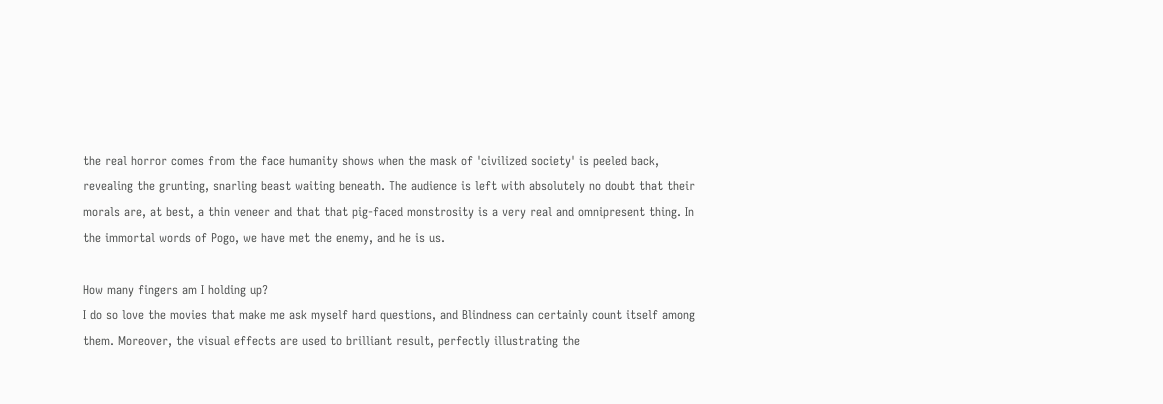the real horror comes from the face humanity shows when the mask of 'civilized society' is peeled back, revealing the grunting, snarling beast waiting beneath. The audience is left with absolutely no doubt that their morals are, at best, a thin veneer and that that pig-faced monstrosity is a very real and omnipresent thing. In the immortal words of Pogo, we have met the enemy, and he is us.

How many fingers am I holding up?
I do so love the movies that make me ask myself hard questions, and Blindness can certainly count itself among them. Moreover, the visual effects are used to brilliant result, perfectly illustrating the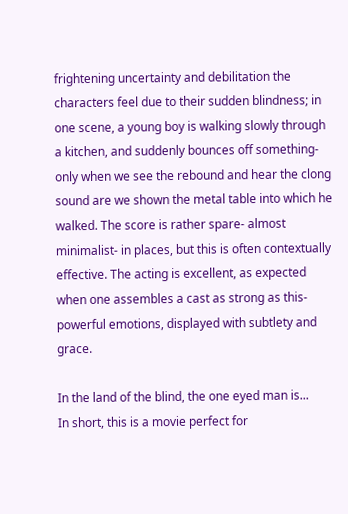frightening uncertainty and debilitation the characters feel due to their sudden blindness; in one scene, a young boy is walking slowly through a kitchen, and suddenly bounces off something- only when we see the rebound and hear the clong sound are we shown the metal table into which he walked. The score is rather spare- almost minimalist- in places, but this is often contextually effective. The acting is excellent, as expected when one assembles a cast as strong as this- powerful emotions, displayed with subtlety and grace.

In the land of the blind, the one eyed man is...
In short, this is a movie perfect for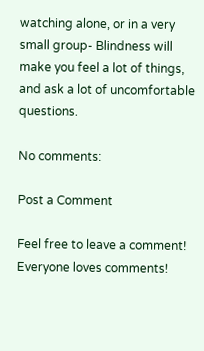watching alone, or in a very small group- Blindness will make you feel a lot of things, and ask a lot of uncomfortable questions.

No comments:

Post a Comment

Feel free to leave a comment! Everyone loves comments!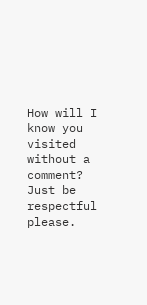How will I know you visited without a comment? Just be respectful please.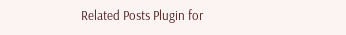Related Posts Plugin for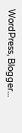WordPress, Blogger...